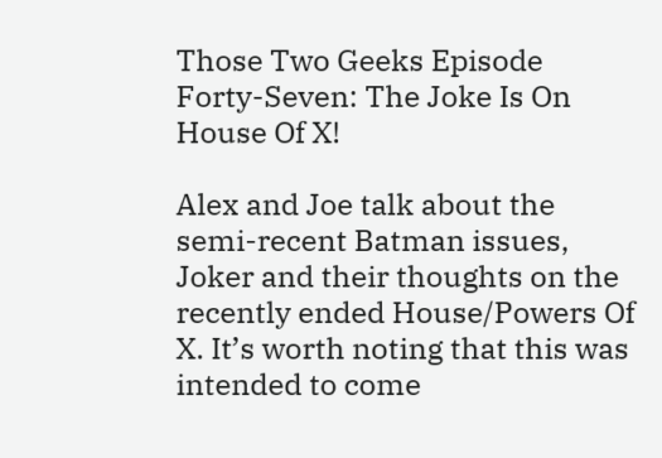Those Two Geeks Episode Forty-Seven: The Joke Is On House Of X!

Alex and Joe talk about the semi-recent Batman issues, Joker and their thoughts on the recently ended House/Powers Of X. It’s worth noting that this was intended to come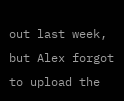out last week, but Alex forgot to upload the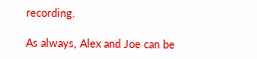recording.

As always, Alex and Joe can be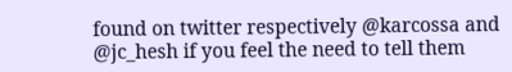found on twitter respectively @karcossa and @jc_hesh if you feel the need to tell them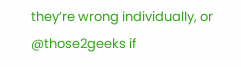they’re wrong individually, or @those2geeks if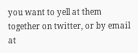you want to yell at them together on twitter, or by email at